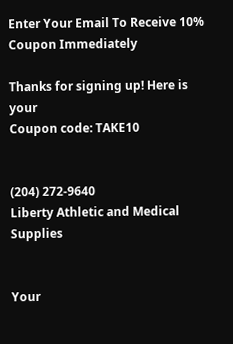Enter Your Email To Receive 10% Coupon Immediately

Thanks for signing up! Here is your
Coupon code: TAKE10


(204) 272-9640
Liberty Athletic and Medical Supplies


Your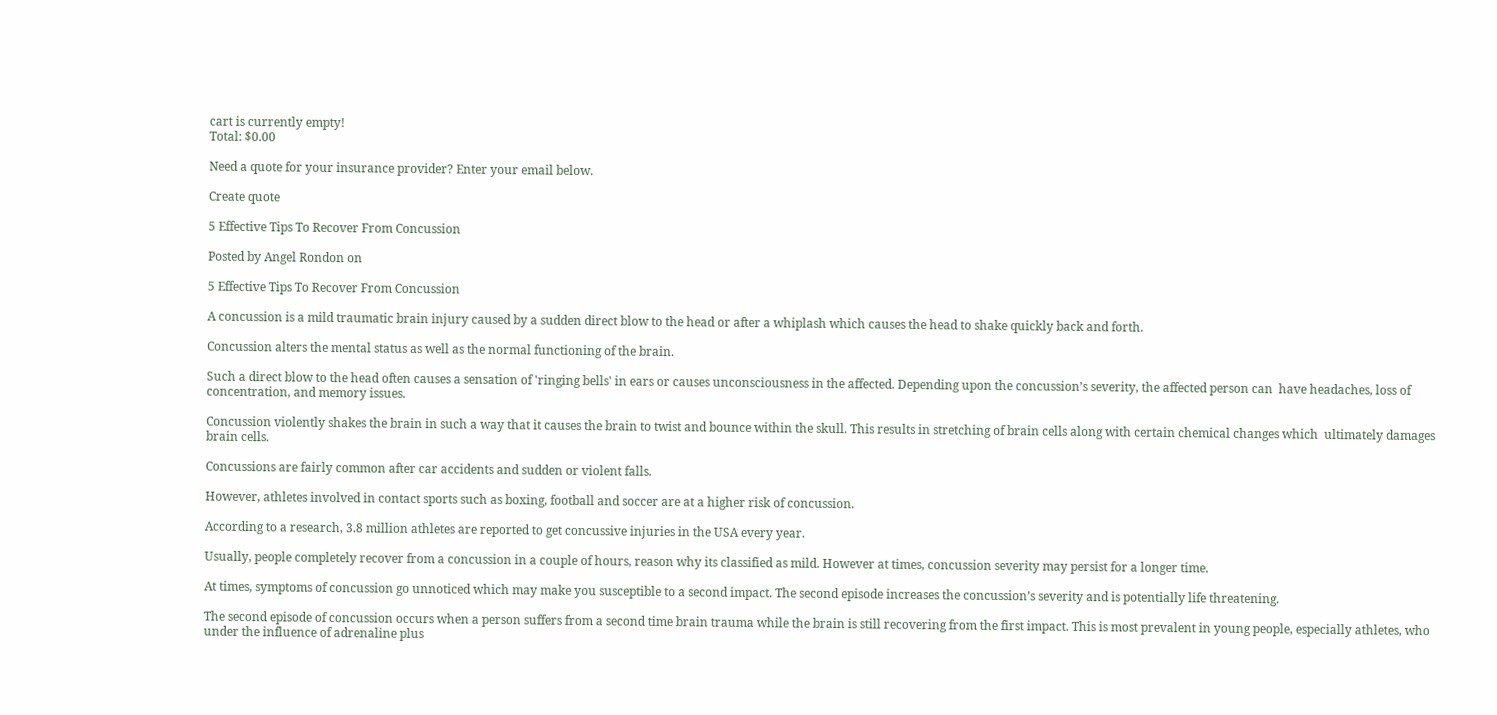cart is currently empty!
Total: $0.00

Need a quote for your insurance provider? Enter your email below.

Create quote

5 Effective Tips To Recover From Concussion

Posted by Angel Rondon on

5 Effective Tips To Recover From Concussion

A concussion is a mild traumatic brain injury caused by a sudden direct blow to the head or after a whiplash which causes the head to shake quickly back and forth.

Concussion alters the mental status as well as the normal functioning of the brain.

Such a direct blow to the head often causes a sensation of 'ringing bells' in ears or causes unconsciousness in the affected. Depending upon the concussion’s severity, the affected person can  have headaches, loss of concentration, and memory issues.

Concussion violently shakes the brain in such a way that it causes the brain to twist and bounce within the skull. This results in stretching of brain cells along with certain chemical changes which  ultimately damages brain cells.

Concussions are fairly common after car accidents and sudden or violent falls.

However, athletes involved in contact sports such as boxing, football and soccer are at a higher risk of concussion.

According to a research, 3.8 million athletes are reported to get concussive injuries in the USA every year.

Usually, people completely recover from a concussion in a couple of hours, reason why its classified as mild. However at times, concussion severity may persist for a longer time.

At times, symptoms of concussion go unnoticed which may make you susceptible to a second impact. The second episode increases the concussion’s severity and is potentially life threatening.

The second episode of concussion occurs when a person suffers from a second time brain trauma while the brain is still recovering from the first impact. This is most prevalent in young people, especially athletes, who under the influence of adrenaline plus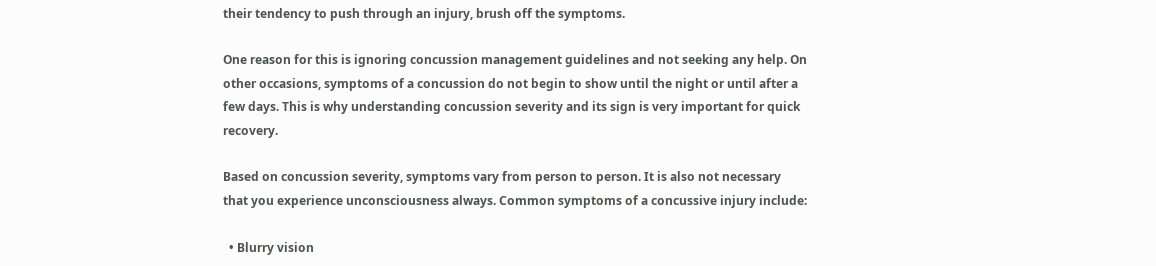their tendency to push through an injury, brush off the symptoms.

One reason for this is ignoring concussion management guidelines and not seeking any help. On other occasions, symptoms of a concussion do not begin to show until the night or until after a few days. This is why understanding concussion severity and its sign is very important for quick recovery.

Based on concussion severity, symptoms vary from person to person. It is also not necessary that you experience unconsciousness always. Common symptoms of a concussive injury include:

  • Blurry vision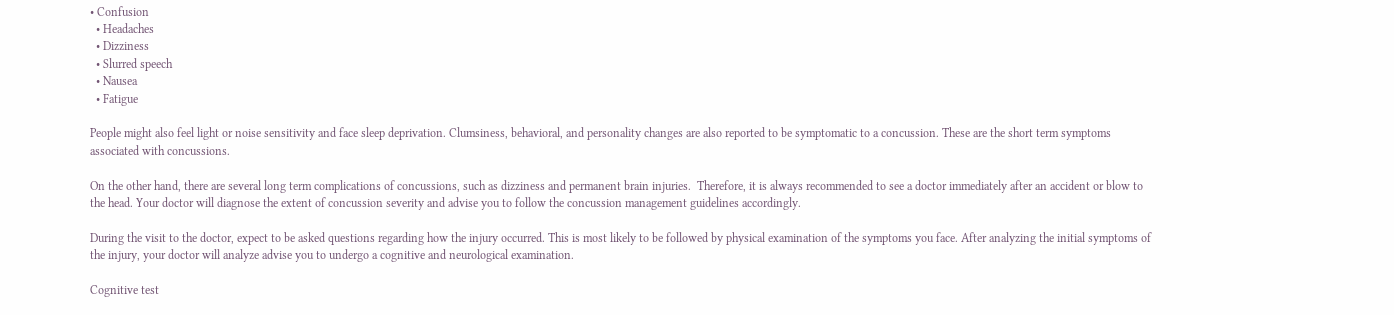• Confusion
  • Headaches
  • Dizziness
  • Slurred speech
  • Nausea
  • Fatigue

People might also feel light or noise sensitivity and face sleep deprivation. Clumsiness, behavioral, and personality changes are also reported to be symptomatic to a concussion. These are the short term symptoms associated with concussions.

On the other hand, there are several long term complications of concussions, such as dizziness and permanent brain injuries.  Therefore, it is always recommended to see a doctor immediately after an accident or blow to the head. Your doctor will diagnose the extent of concussion severity and advise you to follow the concussion management guidelines accordingly.

During the visit to the doctor, expect to be asked questions regarding how the injury occurred. This is most likely to be followed by physical examination of the symptoms you face. After analyzing the initial symptoms of the injury, your doctor will analyze advise you to undergo a cognitive and neurological examination.

Cognitive test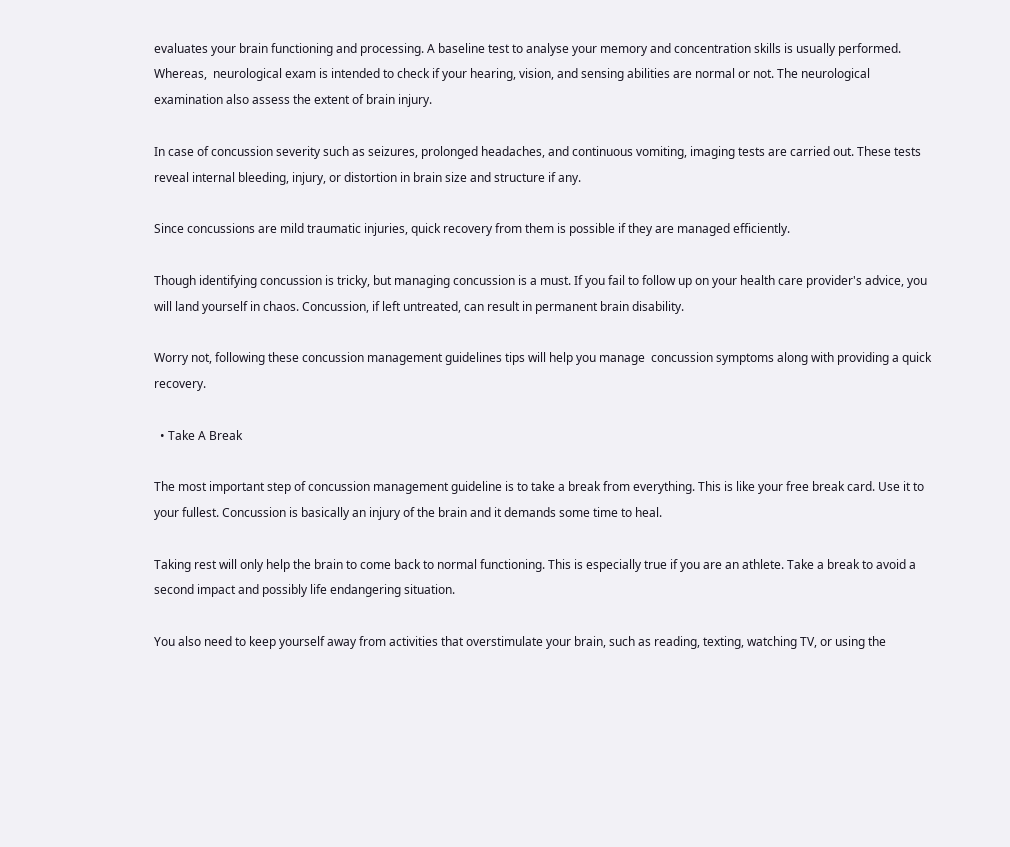evaluates your brain functioning and processing. A baseline test to analyse your memory and concentration skills is usually performed. Whereas,  neurological exam is intended to check if your hearing, vision, and sensing abilities are normal or not. The neurological examination also assess the extent of brain injury.

In case of concussion severity such as seizures, prolonged headaches, and continuous vomiting, imaging tests are carried out. These tests reveal internal bleeding, injury, or distortion in brain size and structure if any.

Since concussions are mild traumatic injuries, quick recovery from them is possible if they are managed efficiently.

Though identifying concussion is tricky, but managing concussion is a must. If you fail to follow up on your health care provider's advice, you will land yourself in chaos. Concussion, if left untreated, can result in permanent brain disability.

Worry not, following these concussion management guidelines tips will help you manage  concussion symptoms along with providing a quick recovery.

  • Take A Break

The most important step of concussion management guideline is to take a break from everything. This is like your free break card. Use it to your fullest. Concussion is basically an injury of the brain and it demands some time to heal.

Taking rest will only help the brain to come back to normal functioning. This is especially true if you are an athlete. Take a break to avoid a second impact and possibly life endangering situation.

You also need to keep yourself away from activities that overstimulate your brain, such as reading, texting, watching TV, or using the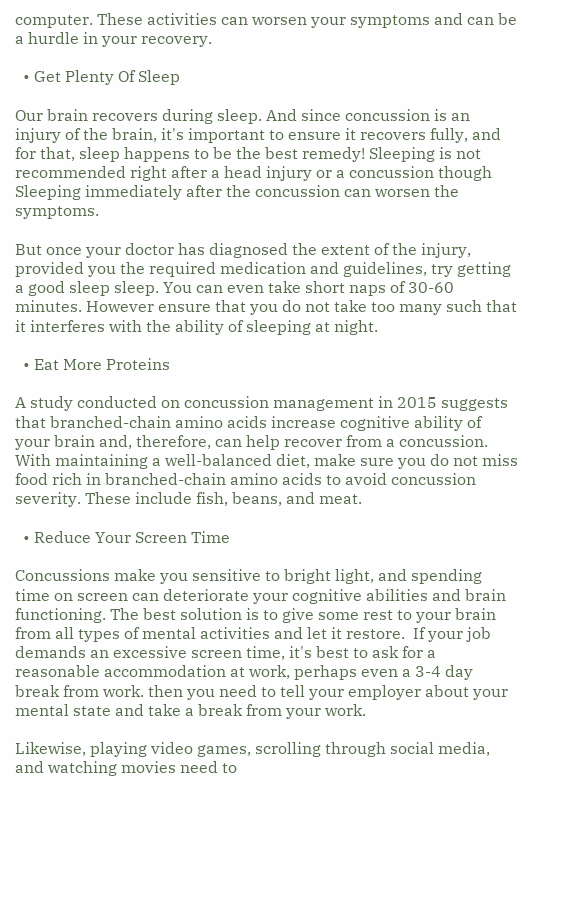computer. These activities can worsen your symptoms and can be a hurdle in your recovery.

  • Get Plenty Of Sleep

Our brain recovers during sleep. And since concussion is an injury of the brain, it's important to ensure it recovers fully, and for that, sleep happens to be the best remedy! Sleeping is not recommended right after a head injury or a concussion though Sleeping immediately after the concussion can worsen the symptoms.

But once your doctor has diagnosed the extent of the injury, provided you the required medication and guidelines, try getting a good sleep sleep. You can even take short naps of 30-60 minutes. However ensure that you do not take too many such that it interferes with the ability of sleeping at night.

  • Eat More Proteins

A study conducted on concussion management in 2015 suggests that branched-chain amino acids increase cognitive ability of your brain and, therefore, can help recover from a concussion. With maintaining a well-balanced diet, make sure you do not miss food rich in branched-chain amino acids to avoid concussion severity. These include fish, beans, and meat.

  • Reduce Your Screen Time

Concussions make you sensitive to bright light, and spending time on screen can deteriorate your cognitive abilities and brain functioning. The best solution is to give some rest to your brain from all types of mental activities and let it restore.  If your job demands an excessive screen time, it's best to ask for a reasonable accommodation at work, perhaps even a 3-4 day break from work. then you need to tell your employer about your mental state and take a break from your work.

Likewise, playing video games, scrolling through social media, and watching movies need to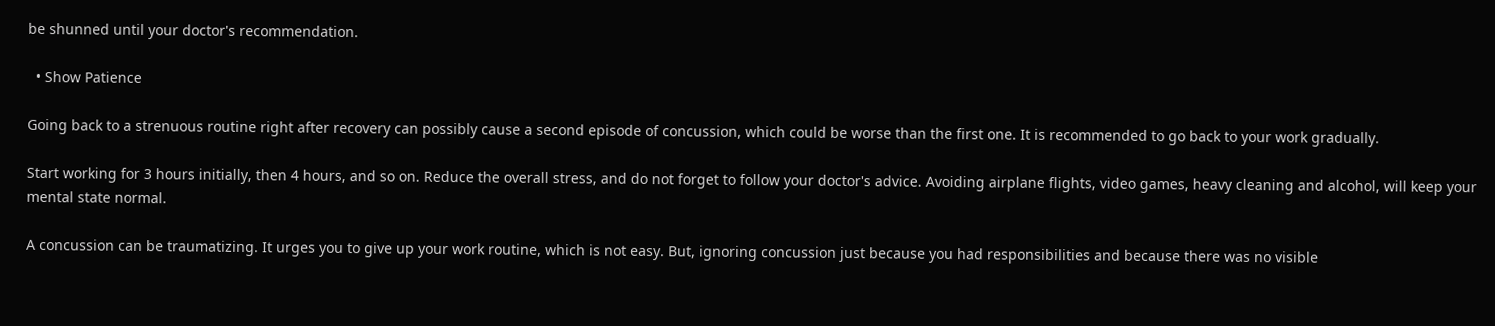be shunned until your doctor's recommendation.

  • Show Patience

Going back to a strenuous routine right after recovery can possibly cause a second episode of concussion, which could be worse than the first one. It is recommended to go back to your work gradually.

Start working for 3 hours initially, then 4 hours, and so on. Reduce the overall stress, and do not forget to follow your doctor's advice. Avoiding airplane flights, video games, heavy cleaning and alcohol, will keep your mental state normal.

A concussion can be traumatizing. It urges you to give up your work routine, which is not easy. But, ignoring concussion just because you had responsibilities and because there was no visible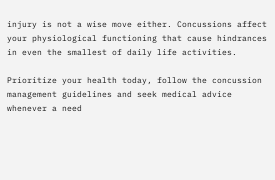injury is not a wise move either. Concussions affect your physiological functioning that cause hindrances in even the smallest of daily life activities.

Prioritize your health today, follow the concussion management guidelines and seek medical advice whenever a need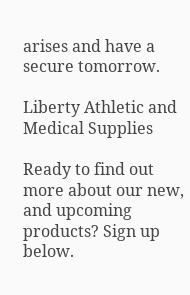arises and have a secure tomorrow.

Liberty Athletic and Medical Supplies

Ready to find out more about our new, and upcoming products? Sign up below.